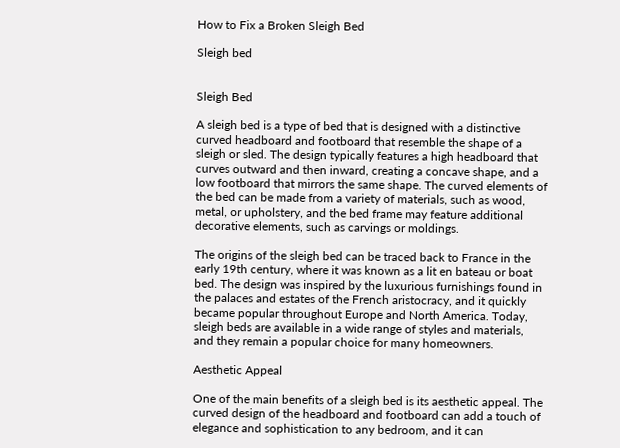How to Fix a Broken Sleigh Bed

Sleigh bed


Sleigh Bed

A sleigh bed is a type of bed that is designed with a distinctive curved headboard and footboard that resemble the shape of a sleigh or sled. The design typically features a high headboard that curves outward and then inward, creating a concave shape, and a low footboard that mirrors the same shape. The curved elements of the bed can be made from a variety of materials, such as wood, metal, or upholstery, and the bed frame may feature additional decorative elements, such as carvings or moldings.

The origins of the sleigh bed can be traced back to France in the early 19th century, where it was known as a lit en bateau or boat bed. The design was inspired by the luxurious furnishings found in the palaces and estates of the French aristocracy, and it quickly became popular throughout Europe and North America. Today, sleigh beds are available in a wide range of styles and materials, and they remain a popular choice for many homeowners.

Aesthetic Appeal

One of the main benefits of a sleigh bed is its aesthetic appeal. The curved design of the headboard and footboard can add a touch of elegance and sophistication to any bedroom, and it can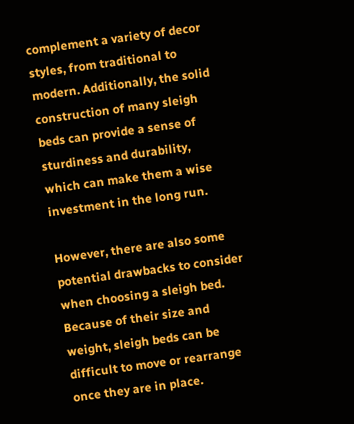complement a variety of decor styles, from traditional to modern. Additionally, the solid construction of many sleigh beds can provide a sense of sturdiness and durability, which can make them a wise investment in the long run.

However, there are also some potential drawbacks to consider when choosing a sleigh bed. Because of their size and weight, sleigh beds can be difficult to move or rearrange once they are in place.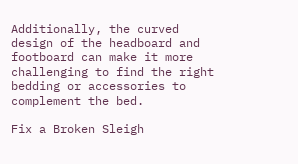Additionally, the curved design of the headboard and footboard can make it more challenging to find the right bedding or accessories to complement the bed.

Fix a Broken Sleigh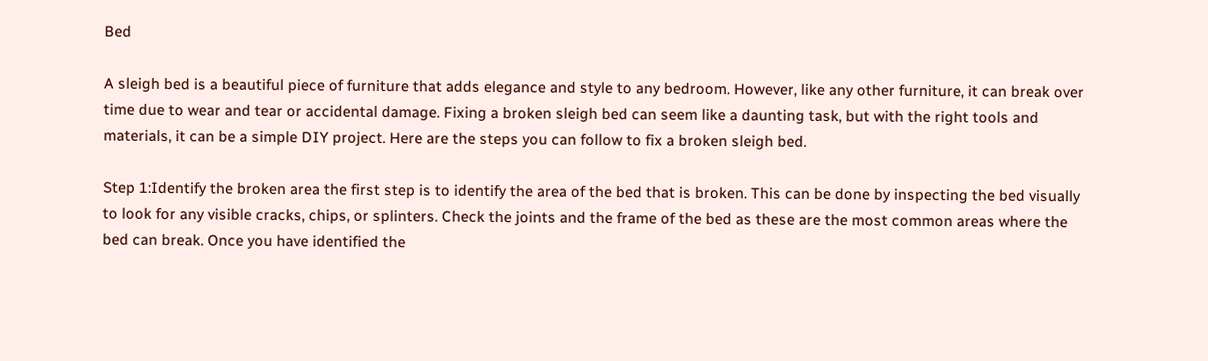Bed

A sleigh bed is a beautiful piece of furniture that adds elegance and style to any bedroom. However, like any other furniture, it can break over time due to wear and tear or accidental damage. Fixing a broken sleigh bed can seem like a daunting task, but with the right tools and materials, it can be a simple DIY project. Here are the steps you can follow to fix a broken sleigh bed.

Step 1:Identify the broken area the first step is to identify the area of the bed that is broken. This can be done by inspecting the bed visually to look for any visible cracks, chips, or splinters. Check the joints and the frame of the bed as these are the most common areas where the bed can break. Once you have identified the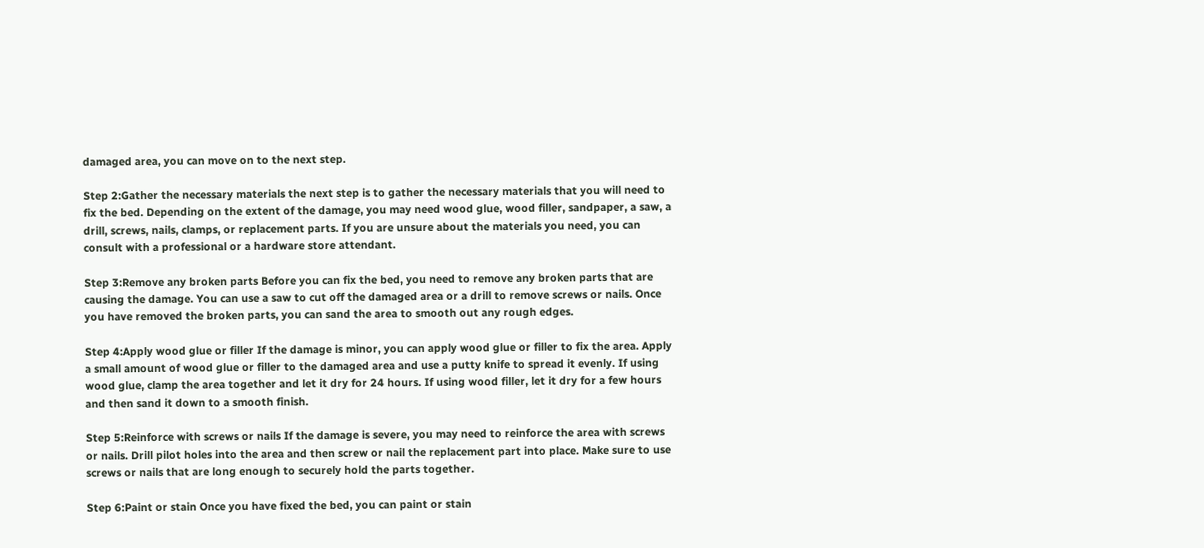damaged area, you can move on to the next step.

Step 2:Gather the necessary materials the next step is to gather the necessary materials that you will need to fix the bed. Depending on the extent of the damage, you may need wood glue, wood filler, sandpaper, a saw, a drill, screws, nails, clamps, or replacement parts. If you are unsure about the materials you need, you can consult with a professional or a hardware store attendant.

Step 3:Remove any broken parts Before you can fix the bed, you need to remove any broken parts that are causing the damage. You can use a saw to cut off the damaged area or a drill to remove screws or nails. Once you have removed the broken parts, you can sand the area to smooth out any rough edges.

Step 4:Apply wood glue or filler If the damage is minor, you can apply wood glue or filler to fix the area. Apply a small amount of wood glue or filler to the damaged area and use a putty knife to spread it evenly. If using wood glue, clamp the area together and let it dry for 24 hours. If using wood filler, let it dry for a few hours and then sand it down to a smooth finish.

Step 5:Reinforce with screws or nails If the damage is severe, you may need to reinforce the area with screws or nails. Drill pilot holes into the area and then screw or nail the replacement part into place. Make sure to use screws or nails that are long enough to securely hold the parts together.

Step 6:Paint or stain Once you have fixed the bed, you can paint or stain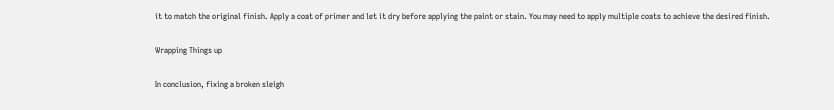it to match the original finish. Apply a coat of primer and let it dry before applying the paint or stain. You may need to apply multiple coats to achieve the desired finish.

Wrapping Things up

In conclusion, fixing a broken sleigh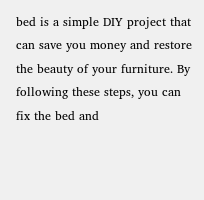bed is a simple DIY project that can save you money and restore the beauty of your furniture. By following these steps, you can fix the bed and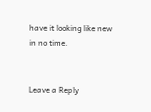have it looking like new in no time.


Leave a Reply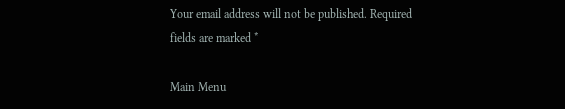Your email address will not be published. Required fields are marked *

Main Menu